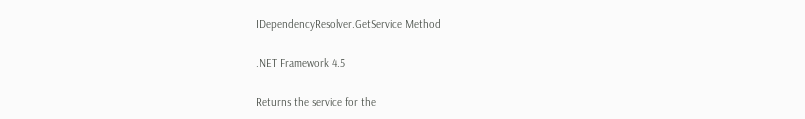IDependencyResolver.GetService Method

.NET Framework 4.5

Returns the service for the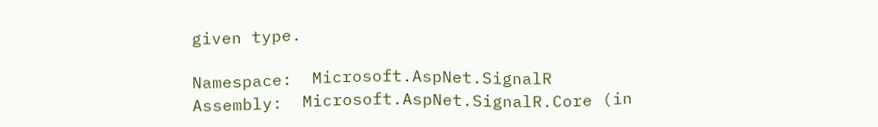given type.

Namespace:  Microsoft.AspNet.SignalR
Assembly:  Microsoft.AspNet.SignalR.Core (in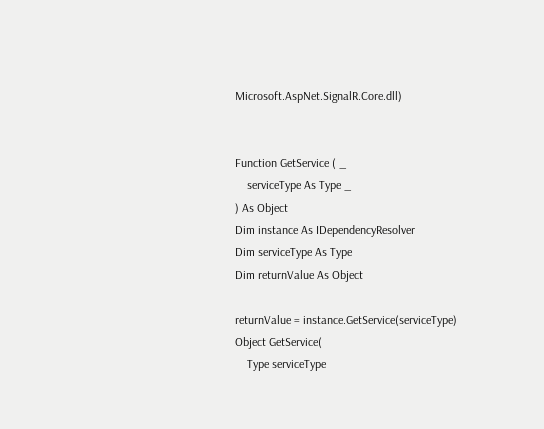Microsoft.AspNet.SignalR.Core.dll)


Function GetService ( _
    serviceType As Type _
) As Object
Dim instance As IDependencyResolver
Dim serviceType As Type
Dim returnValue As Object

returnValue = instance.GetService(serviceType)
Object GetService(
    Type serviceType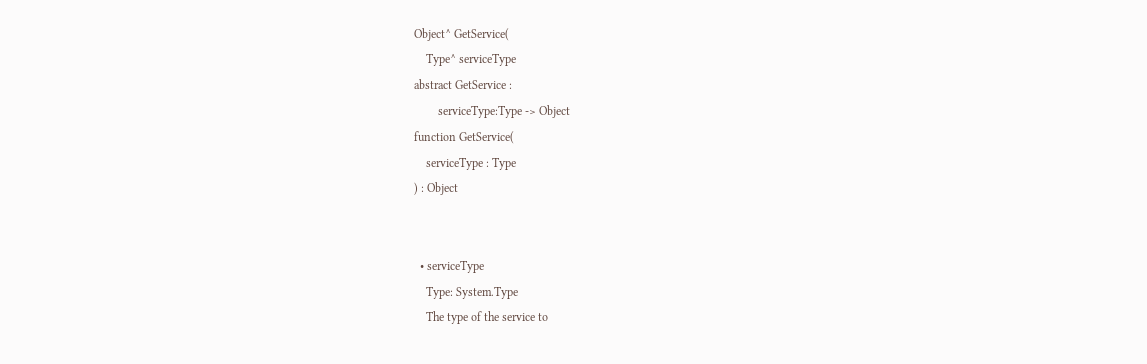Object^ GetService(
    Type^ serviceType
abstract GetService :
        serviceType:Type -> Object
function GetService(
    serviceType : Type
) : Object


  • serviceType
    Type: System.Type
    The type of the service to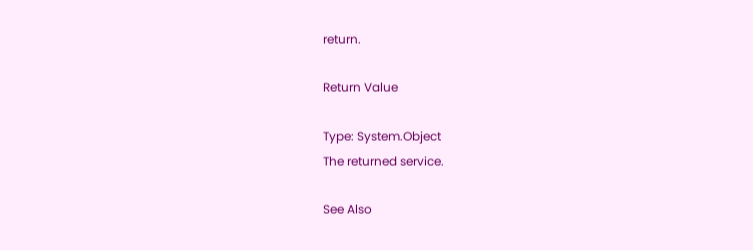return.

Return Value

Type: System.Object
The returned service.

See Also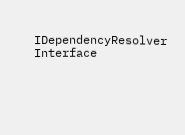IDependencyResolver Interface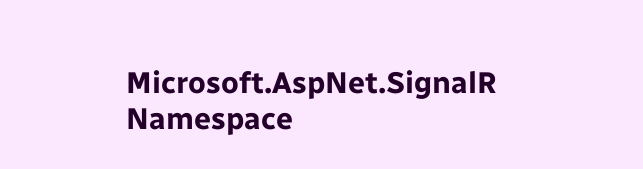Microsoft.AspNet.SignalR Namespace